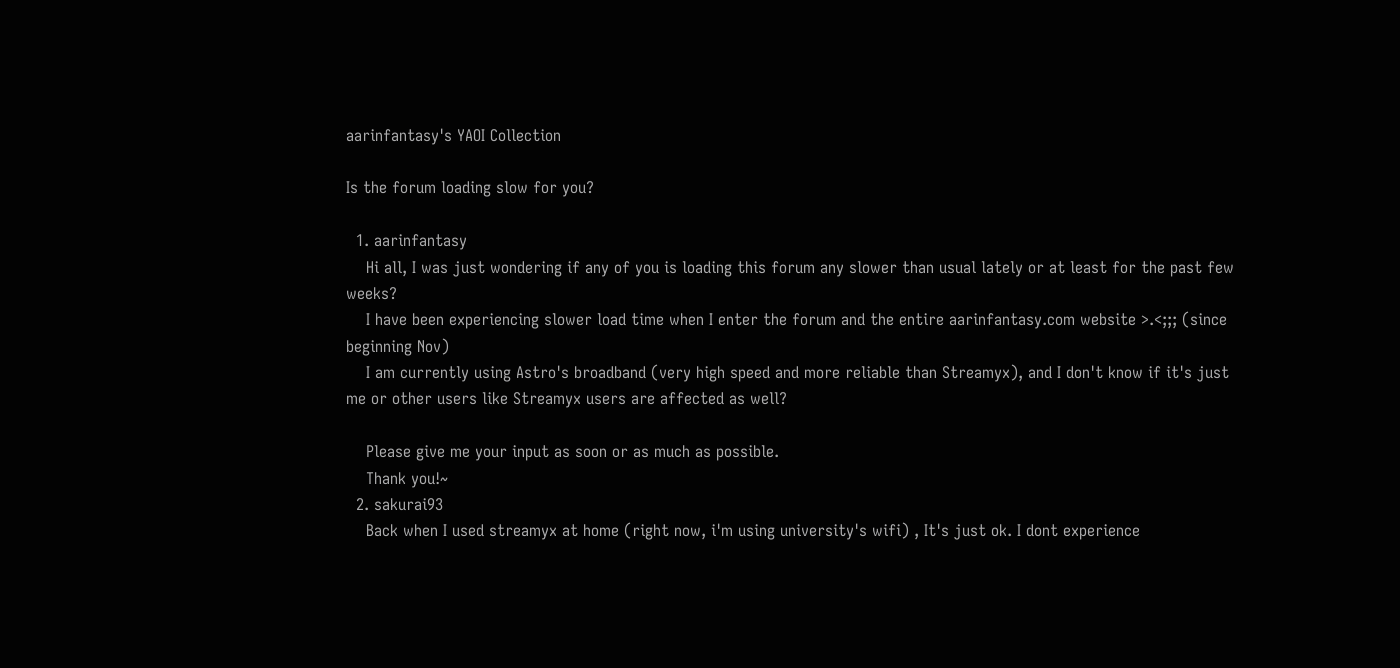aarinfantasy's YAOI Collection

Is the forum loading slow for you?

  1. aarinfantasy
    Hi all, I was just wondering if any of you is loading this forum any slower than usual lately or at least for the past few weeks?
    I have been experiencing slower load time when I enter the forum and the entire aarinfantasy.com website >.<;;; (since beginning Nov)
    I am currently using Astro's broadband (very high speed and more reliable than Streamyx), and I don't know if it's just me or other users like Streamyx users are affected as well?

    Please give me your input as soon or as much as possible.
    Thank you!~
  2. sakurai93
    Back when I used streamyx at home (right now, i'm using university's wifi) , It's just ok. I dont experience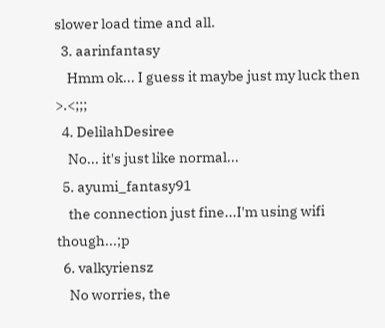slower load time and all.
  3. aarinfantasy
    Hmm ok... I guess it maybe just my luck then >.<;;;
  4. DelilahDesiree
    No... it's just like normal...
  5. ayumi_fantasy91
    the connection just fine...I'm using wifi though...;p
  6. valkyriensz
    No worries, the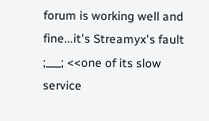forum is working well and fine...it's Streamyx's fault ;___; <<one of its slow service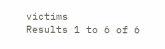victims
Results 1 to 6 of 6